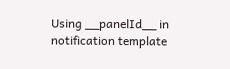Using __panelId__ in notification template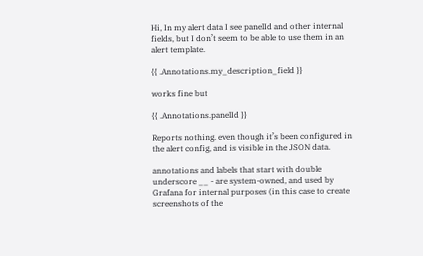Hi, In my alert data I see panelId and other internal fields, but I don’t seem to be able to use them in an alert template.

{{ .Annotations.my_description_field }}

works fine but

{{ .Annotations.panelId }}

Reports nothing. even though it’s been configured in the alert config, and is visible in the JSON data.

annotations and labels that start with double underscore __ - are system-owned, and used by Grafana for internal purposes (in this case to create screenshots of the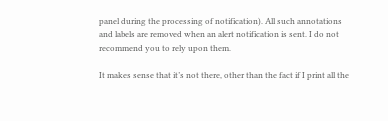panel during the processing of notification). All such annotations and labels are removed when an alert notification is sent. I do not recommend you to rely upon them.

It makes sense that it’s not there, other than the fact if I print all the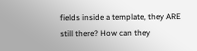fields inside a template, they ARE still there? How can they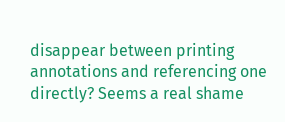disappear between printing annotations and referencing one directly? Seems a real shame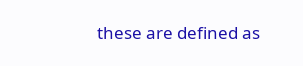these are defined as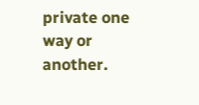private one way or another.